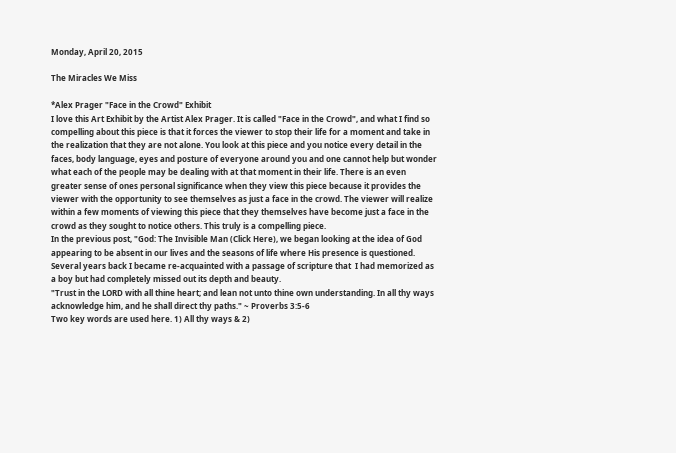Monday, April 20, 2015

The Miracles We Miss

*Alex Prager "Face in the Crowd" Exhibit
I love this Art Exhibit by the Artist Alex Prager. It is called "Face in the Crowd", and what I find so compelling about this piece is that it forces the viewer to stop their life for a moment and take in the realization that they are not alone. You look at this piece and you notice every detail in the faces, body language, eyes and posture of everyone around you and one cannot help but wonder what each of the people may be dealing with at that moment in their life. There is an even greater sense of ones personal significance when they view this piece because it provides the viewer with the opportunity to see themselves as just a face in the crowd. The viewer will realize within a few moments of viewing this piece that they themselves have become just a face in the crowd as they sought to notice others. This truly is a compelling piece.
In the previous post, "God: The Invisible Man (Click Here), we began looking at the idea of God appearing to be absent in our lives and the seasons of life where His presence is questioned.
Several years back I became re-acquainted with a passage of scripture that  I had memorized as a boy but had completely missed out its depth and beauty.
"Trust in the LORD with all thine heart; and lean not unto thine own understanding. In all thy ways acknowledge him, and he shall direct thy paths." ~ Proverbs 3:5-6
Two key words are used here. 1) All thy ways & 2)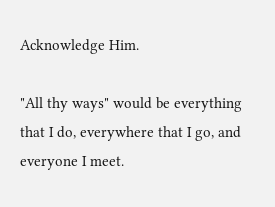Acknowledge Him.

"All thy ways" would be everything that I do, everywhere that I go, and everyone I meet.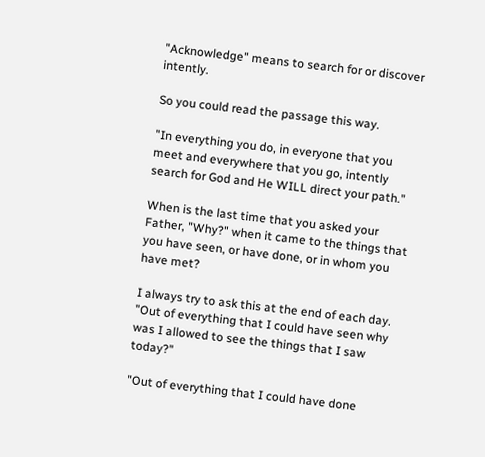"Acknowledge" means to search for or discover intently.

So you could read the passage this way.

"In everything you do, in everyone that you meet and everywhere that you go, intently search for God and He WILL direct your path."

When is the last time that you asked your Father, "Why?" when it came to the things that you have seen, or have done, or in whom you have met?

I always try to ask this at the end of each day. "Out of everything that I could have seen why was I allowed to see the things that I saw today?"

"Out of everything that I could have done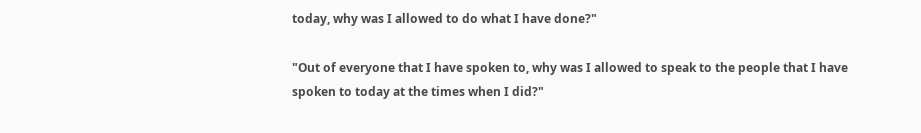today, why was I allowed to do what I have done?"

"Out of everyone that I have spoken to, why was I allowed to speak to the people that I have spoken to today at the times when I did?"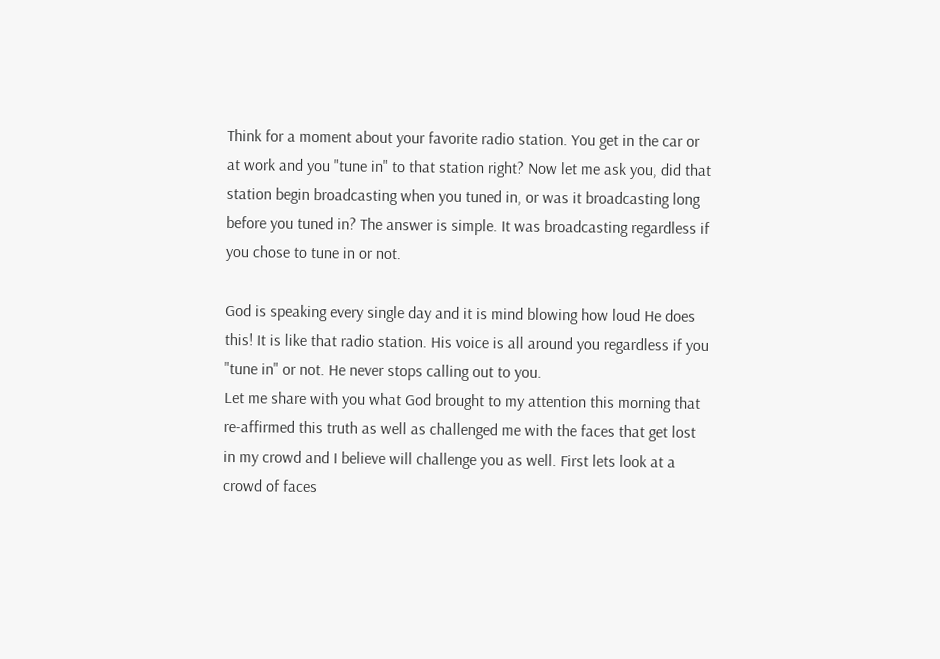Think for a moment about your favorite radio station. You get in the car or at work and you "tune in" to that station right? Now let me ask you, did that station begin broadcasting when you tuned in, or was it broadcasting long before you tuned in? The answer is simple. It was broadcasting regardless if you chose to tune in or not.

God is speaking every single day and it is mind blowing how loud He does this! It is like that radio station. His voice is all around you regardless if you "tune in" or not. He never stops calling out to you.
Let me share with you what God brought to my attention this morning that re-affirmed this truth as well as challenged me with the faces that get lost in my crowd and I believe will challenge you as well. First lets look at a crowd of faces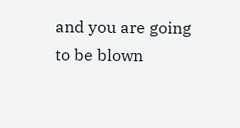and you are going to be blown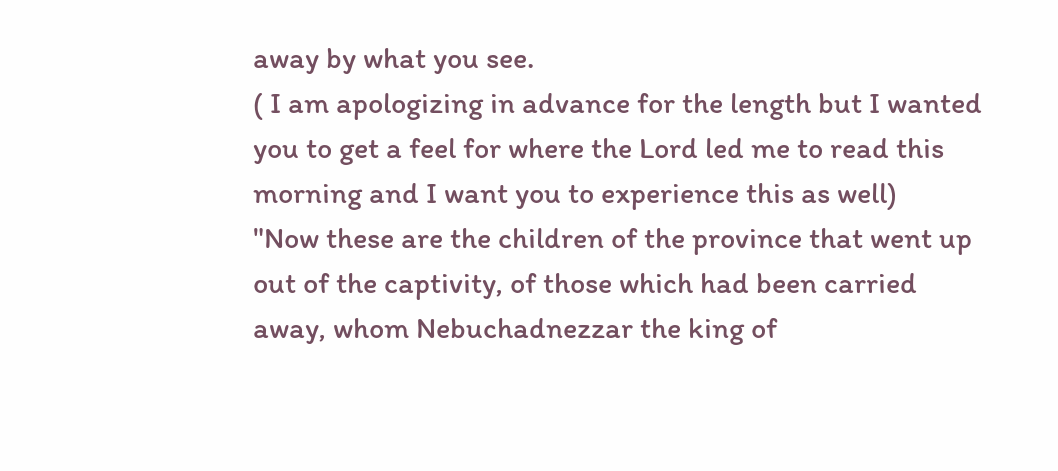away by what you see.
( I am apologizing in advance for the length but I wanted you to get a feel for where the Lord led me to read this morning and I want you to experience this as well)
"Now these are the children of the province that went up out of the captivity, of those which had been carried away, whom Nebuchadnezzar the king of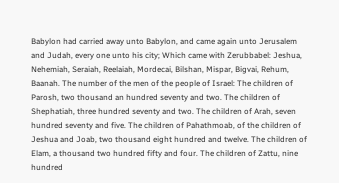Babylon had carried away unto Babylon, and came again unto Jerusalem and Judah, every one unto his city; Which came with Zerubbabel: Jeshua, Nehemiah, Seraiah, Reelaiah, Mordecai, Bilshan, Mispar, Bigvai, Rehum, Baanah. The number of the men of the people of Israel: The children of Parosh, two thousand an hundred seventy and two. The children of Shephatiah, three hundred seventy and two. The children of Arah, seven hundred seventy and five. The children of Pahathmoab, of the children of Jeshua and Joab, two thousand eight hundred and twelve. The children of Elam, a thousand two hundred fifty and four. The children of Zattu, nine hundred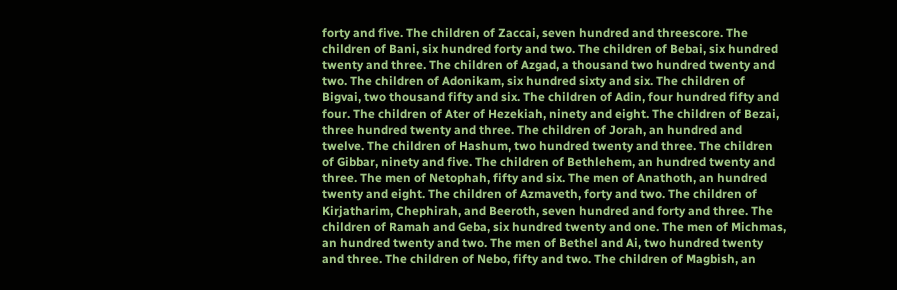forty and five. The children of Zaccai, seven hundred and threescore. The children of Bani, six hundred forty and two. The children of Bebai, six hundred twenty and three. The children of Azgad, a thousand two hundred twenty and two. The children of Adonikam, six hundred sixty and six. The children of Bigvai, two thousand fifty and six. The children of Adin, four hundred fifty and four. The children of Ater of Hezekiah, ninety and eight. The children of Bezai, three hundred twenty and three. The children of Jorah, an hundred and twelve. The children of Hashum, two hundred twenty and three. The children of Gibbar, ninety and five. The children of Bethlehem, an hundred twenty and three. The men of Netophah, fifty and six. The men of Anathoth, an hundred twenty and eight. The children of Azmaveth, forty and two. The children of Kirjatharim, Chephirah, and Beeroth, seven hundred and forty and three. The children of Ramah and Geba, six hundred twenty and one. The men of Michmas, an hundred twenty and two. The men of Bethel and Ai, two hundred twenty and three. The children of Nebo, fifty and two. The children of Magbish, an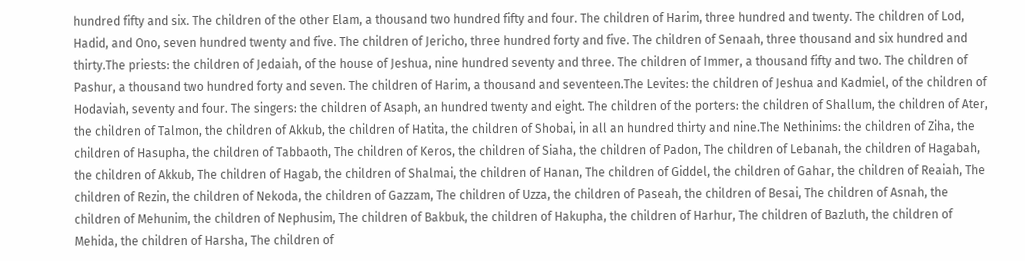hundred fifty and six. The children of the other Elam, a thousand two hundred fifty and four. The children of Harim, three hundred and twenty. The children of Lod, Hadid, and Ono, seven hundred twenty and five. The children of Jericho, three hundred forty and five. The children of Senaah, three thousand and six hundred and thirty.The priests: the children of Jedaiah, of the house of Jeshua, nine hundred seventy and three. The children of Immer, a thousand fifty and two. The children of Pashur, a thousand two hundred forty and seven. The children of Harim, a thousand and seventeen.The Levites: the children of Jeshua and Kadmiel, of the children of Hodaviah, seventy and four. The singers: the children of Asaph, an hundred twenty and eight. The children of the porters: the children of Shallum, the children of Ater, the children of Talmon, the children of Akkub, the children of Hatita, the children of Shobai, in all an hundred thirty and nine.The Nethinims: the children of Ziha, the children of Hasupha, the children of Tabbaoth, The children of Keros, the children of Siaha, the children of Padon, The children of Lebanah, the children of Hagabah, the children of Akkub, The children of Hagab, the children of Shalmai, the children of Hanan, The children of Giddel, the children of Gahar, the children of Reaiah, The children of Rezin, the children of Nekoda, the children of Gazzam, The children of Uzza, the children of Paseah, the children of Besai, The children of Asnah, the children of Mehunim, the children of Nephusim, The children of Bakbuk, the children of Hakupha, the children of Harhur, The children of Bazluth, the children of Mehida, the children of Harsha, The children of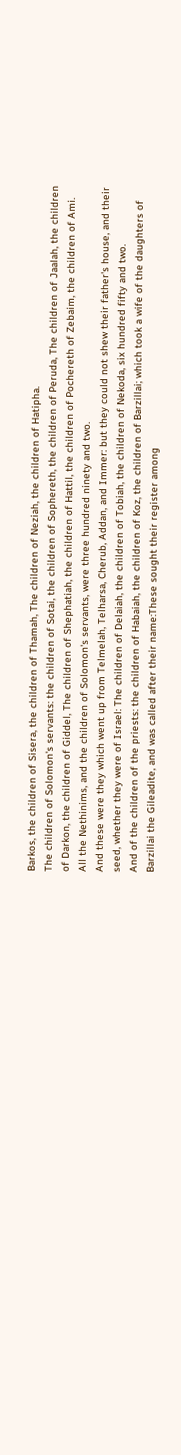Barkos, the children of Sisera, the children of Thamah, The children of Neziah, the children of Hatipha.
The children of Solomon's servants: the children of Sotai, the children of Sophereth, the children of Peruda, The children of Jaalah, the children of Darkon, the children of Giddel, The children of Shephatiah, the children of Hattil, the children of Pochereth of Zebaim, the children of Ami.
All the Nethinims, and the children of Solomon's servants, were three hundred ninety and two.
And these were they which went up from Telmelah, Telharsa, Cherub, Addan, and Immer: but they could not shew their father's house, and their seed, whether they were of Israel: The children of Delaiah, the children of Tobiah, the children of Nekoda, six hundred fifty and two.
And of the children of the priests: the children of Habaiah, the children of Koz, the children of Barzillai; which took a wife of the daughters of Barzillai the Gileadite, and was called after their name:These sought their register among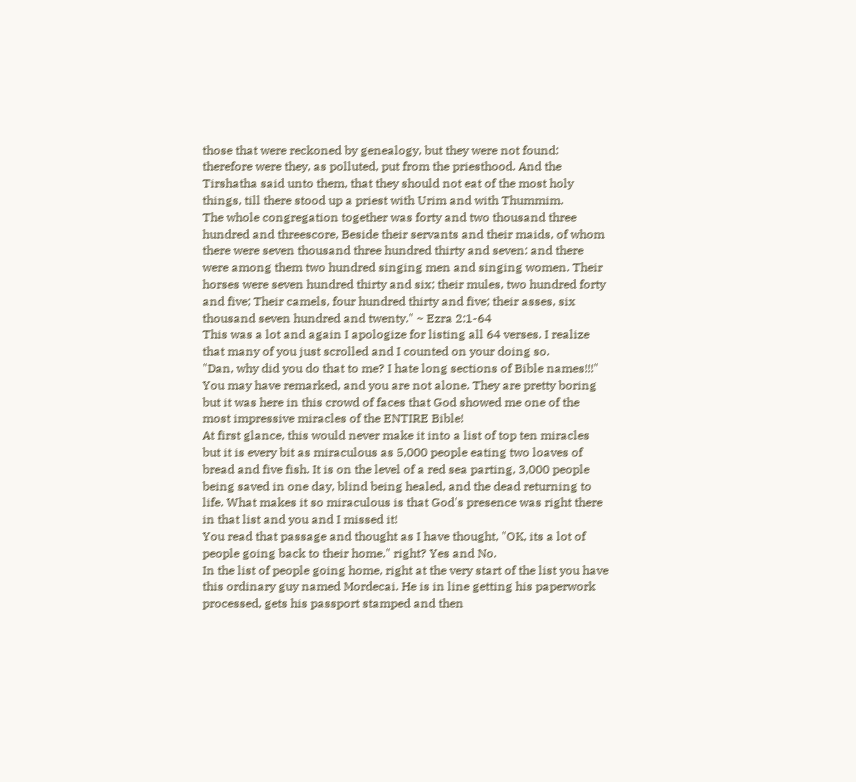those that were reckoned by genealogy, but they were not found: therefore were they, as polluted, put from the priesthood. And the Tirshatha said unto them, that they should not eat of the most holy things, till there stood up a priest with Urim and with Thummim.
The whole congregation together was forty and two thousand three hundred and threescore, Beside their servants and their maids, of whom there were seven thousand three hundred thirty and seven: and there were among them two hundred singing men and singing women. Their horses were seven hundred thirty and six; their mules, two hundred forty and five; Their camels, four hundred thirty and five; their asses, six thousand seven hundred and twenty." ~ Ezra 2:1-64
This was a lot and again I apologize for listing all 64 verses. I realize that many of you just scrolled and I counted on your doing so.
"Dan, why did you do that to me? I hate long sections of Bible names!!!" You may have remarked, and you are not alone. They are pretty boring but it was here in this crowd of faces that God showed me one of the most impressive miracles of the ENTIRE Bible!
At first glance, this would never make it into a list of top ten miracles but it is every bit as miraculous as 5,000 people eating two loaves of bread and five fish. It is on the level of a red sea parting, 3,000 people being saved in one day, blind being healed, and the dead returning to life. What makes it so miraculous is that God's presence was right there in that list and you and I missed it!
You read that passage and thought as I have thought, "OK, its a lot of people going back to their home." right? Yes and No.
In the list of people going home, right at the very start of the list you have this ordinary guy named Mordecai. He is in line getting his paperwork processed, gets his passport stamped and then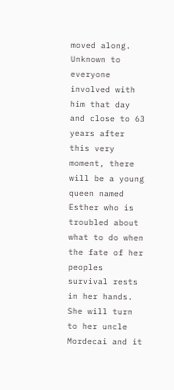moved along. Unknown to everyone involved with him that day and close to 63 years after this very moment, there will be a young queen named Esther who is troubled about what to do when the fate of her peoples survival rests in her hands. She will turn to her uncle Mordecai and it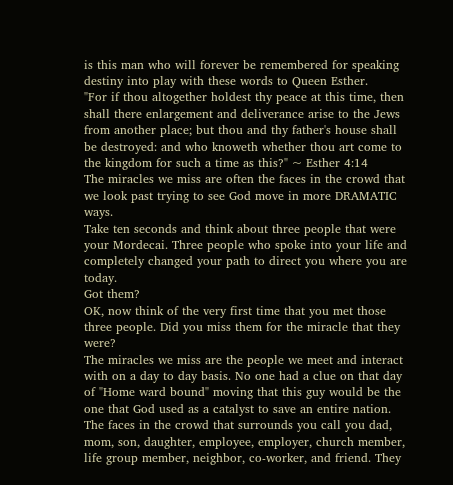is this man who will forever be remembered for speaking destiny into play with these words to Queen Esther.
"For if thou altogether holdest thy peace at this time, then shall there enlargement and deliverance arise to the Jews from another place; but thou and thy father's house shall be destroyed: and who knoweth whether thou art come to the kingdom for such a time as this?" ~ Esther 4:14
The miracles we miss are often the faces in the crowd that we look past trying to see God move in more DRAMATIC ways.
Take ten seconds and think about three people that were your Mordecai. Three people who spoke into your life and completely changed your path to direct you where you are today.
Got them?
OK, now think of the very first time that you met those three people. Did you miss them for the miracle that they were?
The miracles we miss are the people we meet and interact with on a day to day basis. No one had a clue on that day of "Home ward bound" moving that this guy would be the one that God used as a catalyst to save an entire nation.
The faces in the crowd that surrounds you call you dad, mom, son, daughter, employee, employer, church member, life group member, neighbor, co-worker, and friend. They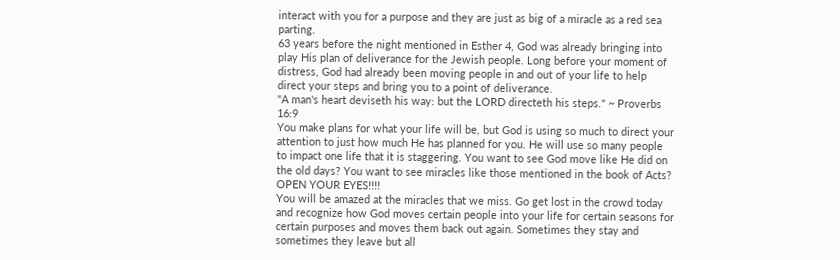interact with you for a purpose and they are just as big of a miracle as a red sea parting.
63 years before the night mentioned in Esther 4, God was already bringing into play His plan of deliverance for the Jewish people. Long before your moment of distress, God had already been moving people in and out of your life to help direct your steps and bring you to a point of deliverance.
"A man's heart deviseth his way: but the LORD directeth his steps." ~ Proverbs 16:9
You make plans for what your life will be, but God is using so much to direct your attention to just how much He has planned for you. He will use so many people to impact one life that it is staggering. You want to see God move like He did on the old days? You want to see miracles like those mentioned in the book of Acts? OPEN YOUR EYES!!!!
You will be amazed at the miracles that we miss. Go get lost in the crowd today and recognize how God moves certain people into your life for certain seasons for certain purposes and moves them back out again. Sometimes they stay and sometimes they leave but all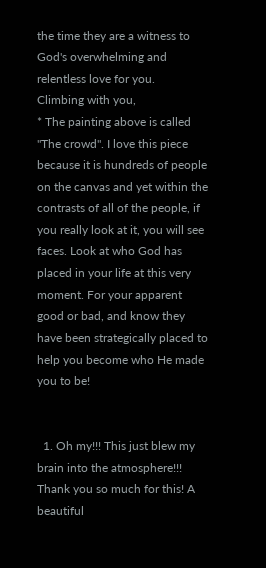the time they are a witness to God's overwhelming and relentless love for you.
Climbing with you,
* The painting above is called "The crowd". I love this piece because it is hundreds of people on the canvas and yet within the contrasts of all of the people, if you really look at it, you will see faces. Look at who God has placed in your life at this very moment. For your apparent good or bad, and know they have been strategically placed to help you become who He made you to be!


  1. Oh my!!! This just blew my brain into the atmosphere!!! Thank you so much for this! A beautiful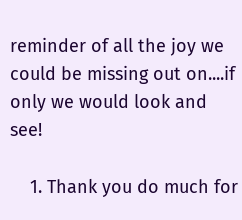reminder of all the joy we could be missing out on....if only we would look and see!

    1. Thank you do much for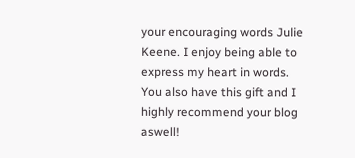your encouraging words Julie Keene. I enjoy being able to express my heart in words. You also have this gift and I highly recommend your blog aswell!